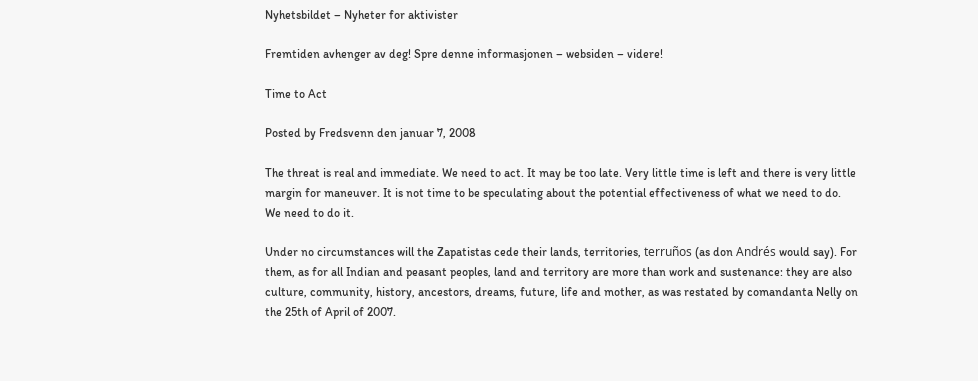Nyhetsbildet – Nyheter for aktivister

Fremtiden avhenger av deg! Spre denne informasjonen – websiden – videre!

Time to Act

Posted by Fredsvenn den januar 7, 2008

The threat is real and immediate. We need to act. It may be too late. Very little time is left and there is very little margin for maneuver. It is not time to be speculating about the potential effectiveness of what we need to do. We need to do it.

Under no circumstances will the Zapatistas cede their lands, territories, terruños (as don Andrés would say). For them, as for all Indian and peasant peoples, land and territory are more than work and sustenance: they are also culture, community, history, ancestors, dreams, future, life and mother, as was restated by comandanta Nelly on the 25th of April of 2007.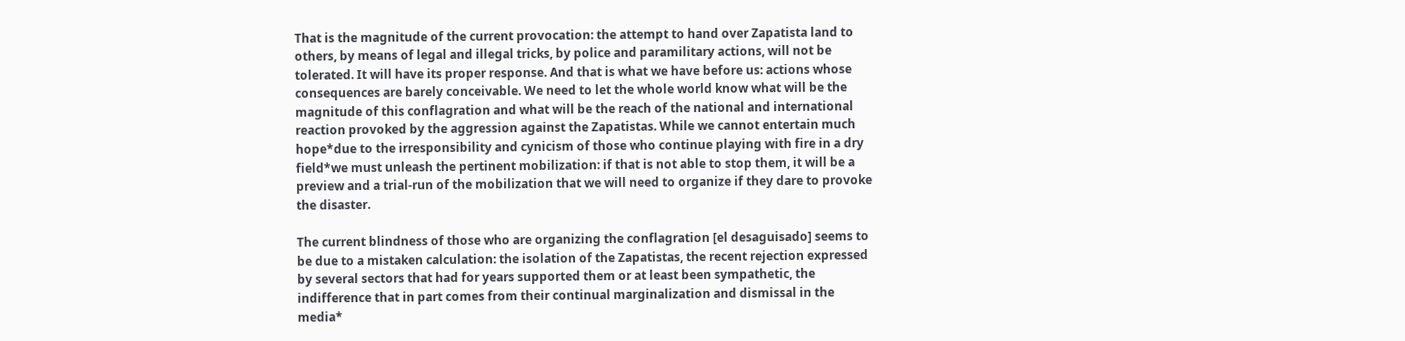That is the magnitude of the current provocation: the attempt to hand over Zapatista land to others, by means of legal and illegal tricks, by police and paramilitary actions, will not be tolerated. It will have its proper response. And that is what we have before us: actions whose consequences are barely conceivable. We need to let the whole world know what will be the magnitude of this conflagration and what will be the reach of the national and international reaction provoked by the aggression against the Zapatistas. While we cannot entertain much hope*due to the irresponsibility and cynicism of those who continue playing with fire in a dry field*we must unleash the pertinent mobilization: if that is not able to stop them, it will be a preview and a trial-run of the mobilization that we will need to organize if they dare to provoke the disaster.

The current blindness of those who are organizing the conflagration [el desaguisado] seems to be due to a mistaken calculation: the isolation of the Zapatistas, the recent rejection expressed by several sectors that had for years supported them or at least been sympathetic, the indifference that in part comes from their continual marginalization and dismissal in the media*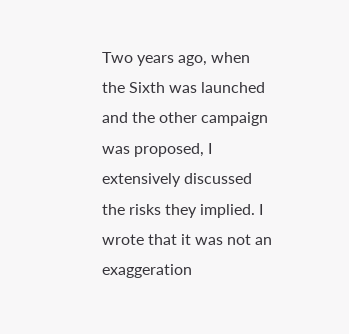Two years ago, when the Sixth was launched and the other campaign was proposed, I extensively discussed the risks they implied. I wrote that it was not an exaggeration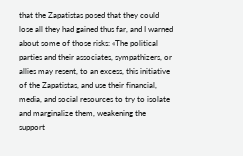that the Zapatistas posed that they could lose all they had gained thus far, and I warned about some of those risks: «The political parties and their associates, sympathizers, or allies may resent, to an excess, this initiative of the Zapatistas, and use their financial, media, and social resources to try to isolate and marginalize them, weakening the support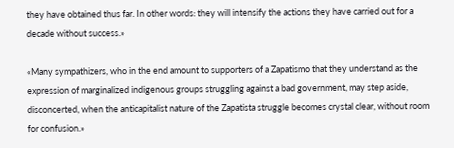they have obtained thus far. In other words: they will intensify the actions they have carried out for a decade without success.»

«Many sympathizers, who in the end amount to supporters of a Zapatismo that they understand as the expression of marginalized indigenous groups struggling against a bad government, may step aside, disconcerted, when the anticapitalist nature of the Zapatista struggle becomes crystal clear, without room for confusion.»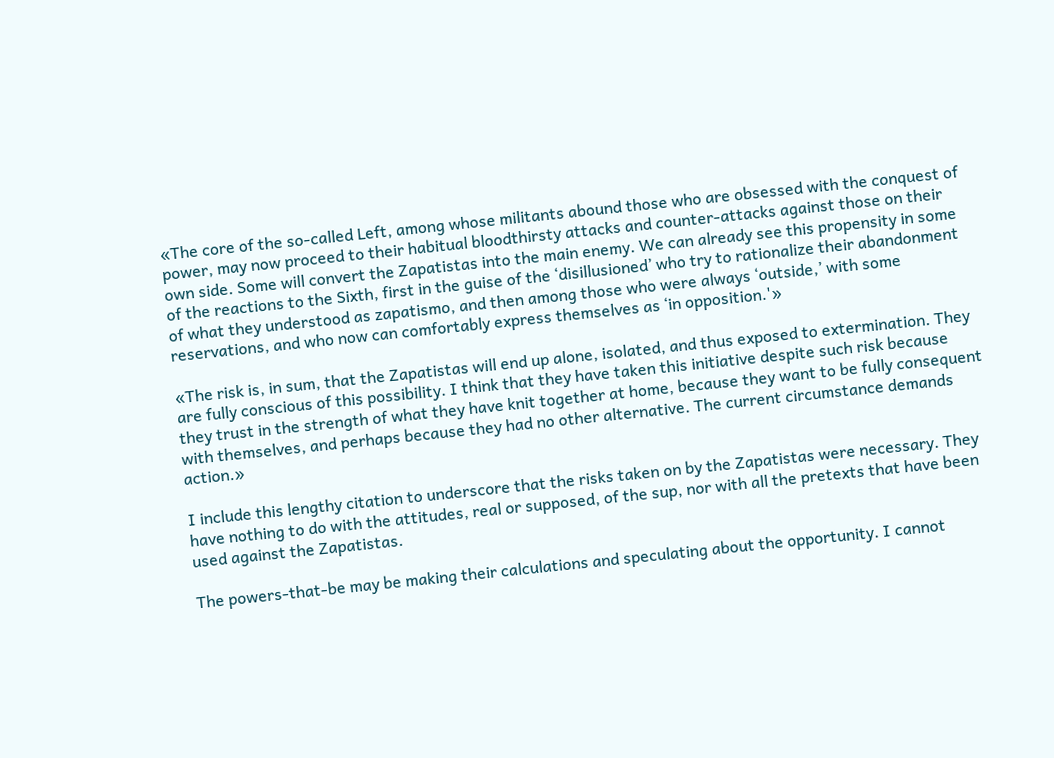«The core of the so-called Left, among whose militants abound those who are obsessed with the conquest of power, may now proceed to their habitual bloodthirsty attacks and counter-attacks against those on their own side. Some will convert the Zapatistas into the main enemy. We can already see this propensity in some of the reactions to the Sixth, first in the guise of the ‘disillusioned’ who try to rationalize their abandonment of what they understood as zapatismo, and then among those who were always ‘outside,’ with some reservations, and who now can comfortably express themselves as ‘in opposition.'»

«The risk is, in sum, that the Zapatistas will end up alone, isolated, and thus exposed to extermination. They are fully conscious of this possibility. I think that they have taken this initiative despite such risk because they trust in the strength of what they have knit together at home, because they want to be fully consequent with themselves, and perhaps because they had no other alternative. The current circumstance demands action.»

I include this lengthy citation to underscore that the risks taken on by the Zapatistas were necessary. They have nothing to do with the attitudes, real or supposed, of the sup, nor with all the pretexts that have been used against the Zapatistas.

The powers-that-be may be making their calculations and speculating about the opportunity. I cannot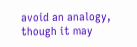avoid an analogy, though it may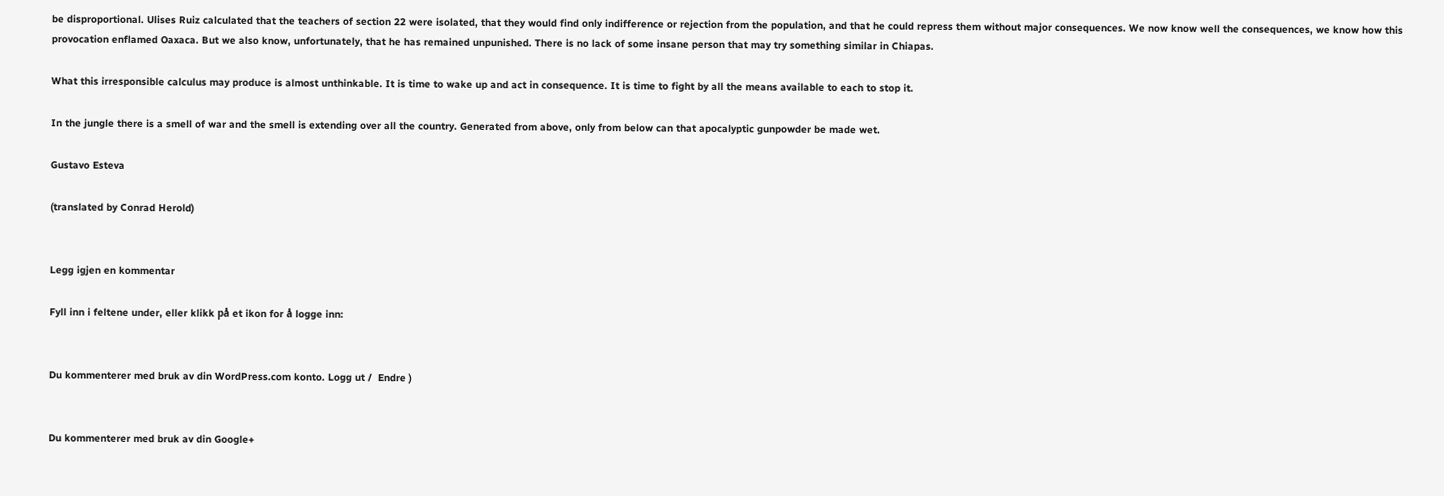be disproportional. Ulises Ruiz calculated that the teachers of section 22 were isolated, that they would find only indifference or rejection from the population, and that he could repress them without major consequences. We now know well the consequences, we know how this provocation enflamed Oaxaca. But we also know, unfortunately, that he has remained unpunished. There is no lack of some insane person that may try something similar in Chiapas.

What this irresponsible calculus may produce is almost unthinkable. It is time to wake up and act in consequence. It is time to fight by all the means available to each to stop it.

In the jungle there is a smell of war and the smell is extending over all the country. Generated from above, only from below can that apocalyptic gunpowder be made wet.

Gustavo Esteva

(translated by Conrad Herold)


Legg igjen en kommentar

Fyll inn i feltene under, eller klikk på et ikon for å logge inn:


Du kommenterer med bruk av din WordPress.com konto. Logg ut /  Endre )


Du kommenterer med bruk av din Google+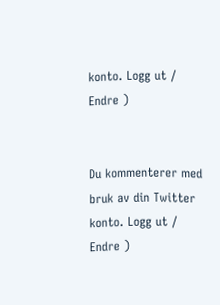konto. Logg ut /  Endre )


Du kommenterer med bruk av din Twitter konto. Logg ut /  Endre )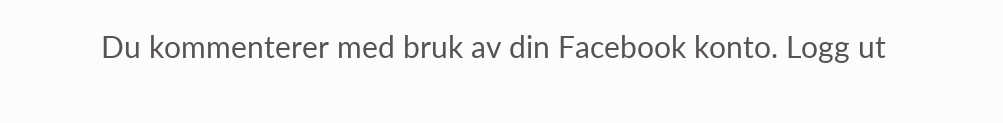Du kommenterer med bruk av din Facebook konto. Logg ut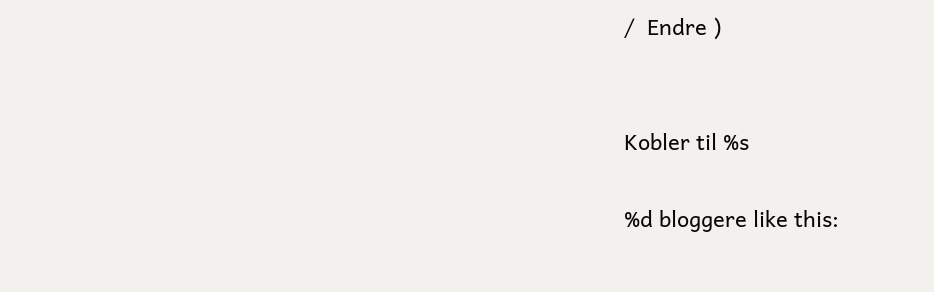/  Endre )


Kobler til %s

%d bloggere like this: